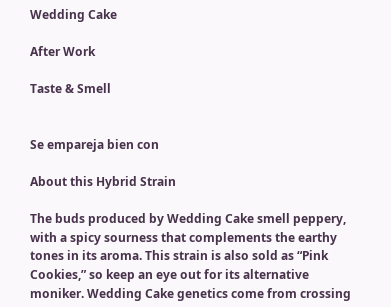Wedding Cake

After Work

Taste & Smell


Se empareja bien con

About this Hybrid Strain

The buds produced by Wedding Cake smell peppery, with a spicy sourness that complements the earthy tones in its aroma. This strain is also sold as “Pink Cookies,” so keep an eye out for its alternative moniker. Wedding Cake genetics come from crossing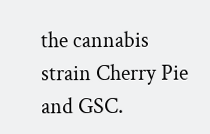the cannabis strain Cherry Pie and GSC.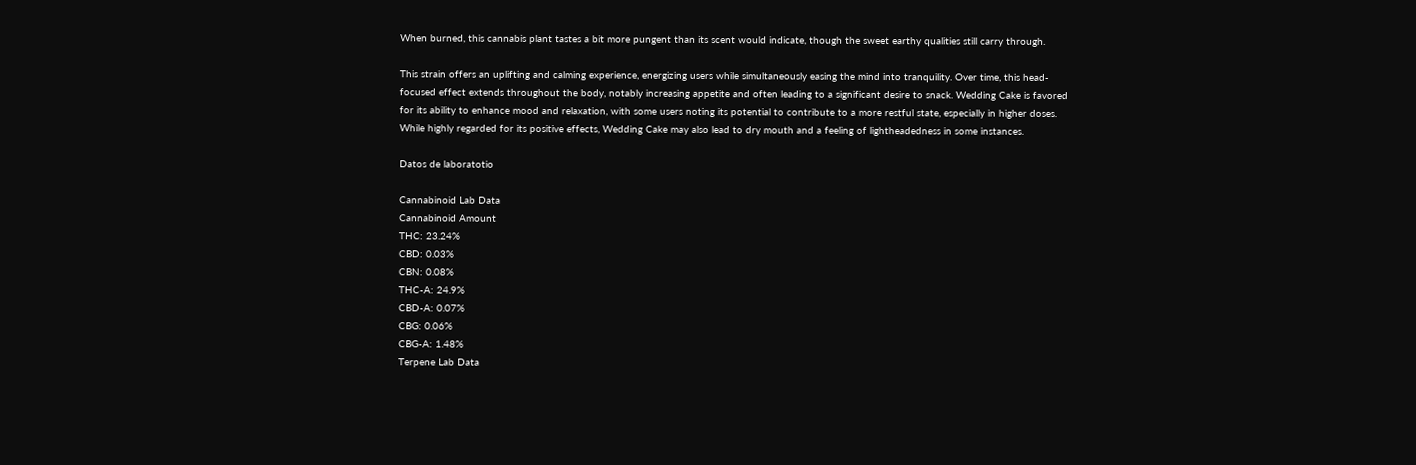When burned, this cannabis plant tastes a bit more pungent than its scent would indicate, though the sweet earthy qualities still carry through.

This strain offers an uplifting and calming experience, energizing users while simultaneously easing the mind into tranquility. Over time, this head-focused effect extends throughout the body, notably increasing appetite and often leading to a significant desire to snack. Wedding Cake is favored for its ability to enhance mood and relaxation, with some users noting its potential to contribute to a more restful state, especially in higher doses. While highly regarded for its positive effects, Wedding Cake may also lead to dry mouth and a feeling of lightheadedness in some instances.

Datos de laboratotio

Cannabinoid Lab Data
Cannabinoid Amount
THC: 23.24%
CBD: 0.03%
CBN: 0.08%
THC-A: 24.9%
CBD-A: 0.07%
CBG: 0.06%
CBG-A: 1.48%
Terpene Lab Data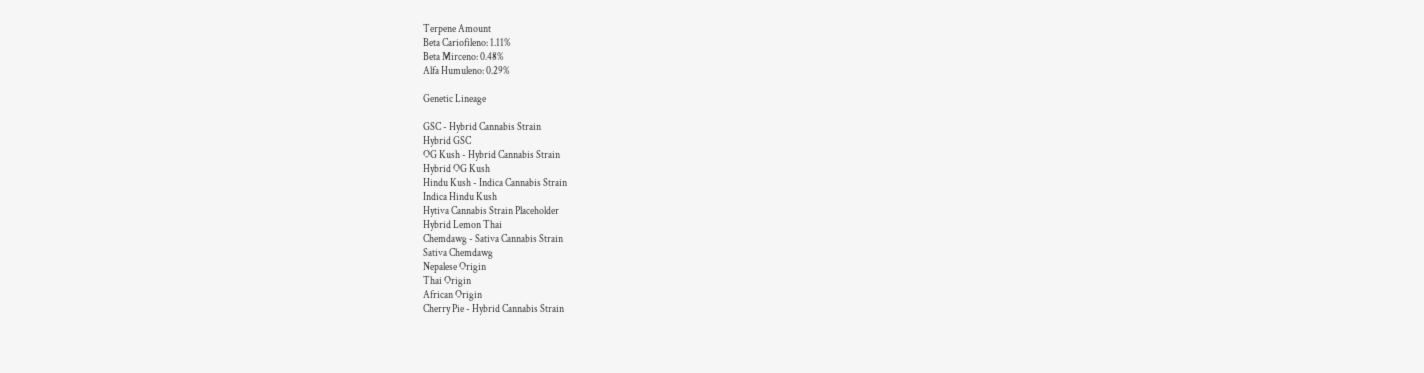Terpene Amount
Beta Cariofileno: 1.11%
Beta Mirceno: 0.48%
Alfa Humuleno: 0.29%

Genetic Lineage

GSC - Hybrid Cannabis Strain
Hybrid GSC
OG Kush - Hybrid Cannabis Strain
Hybrid OG Kush
Hindu Kush - Indica Cannabis Strain
Indica Hindu Kush
Hytiva Cannabis Strain Placeholder
Hybrid Lemon Thai
Chemdawg - Sativa Cannabis Strain
Sativa Chemdawg
Nepalese Origin
Thai Origin
African Origin
Cherry Pie - Hybrid Cannabis Strain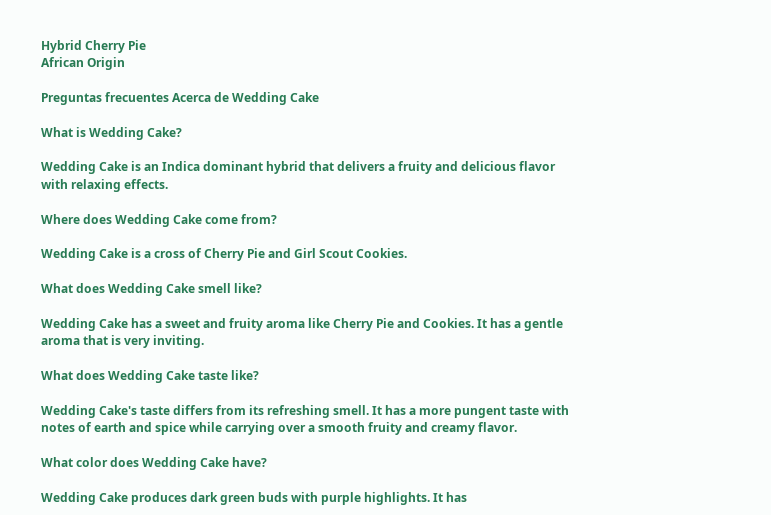Hybrid Cherry Pie
African Origin

Preguntas frecuentes Acerca de Wedding Cake

What is Wedding Cake?

Wedding Cake is an Indica dominant hybrid that delivers a fruity and delicious flavor with relaxing effects.

Where does Wedding Cake come from?

Wedding Cake is a cross of Cherry Pie and Girl Scout Cookies.

What does Wedding Cake smell like?

Wedding Cake has a sweet and fruity aroma like Cherry Pie and Cookies. It has a gentle aroma that is very inviting.

What does Wedding Cake taste like?

Wedding Cake's taste differs from its refreshing smell. It has a more pungent taste with notes of earth and spice while carrying over a smooth fruity and creamy flavor.

What color does Wedding Cake have?

Wedding Cake produces dark green buds with purple highlights. It has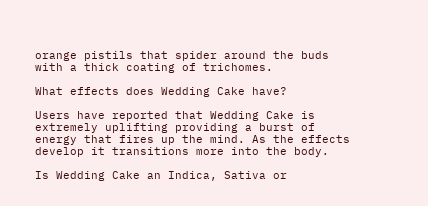orange pistils that spider around the buds with a thick coating of trichomes.

What effects does Wedding Cake have?

Users have reported that Wedding Cake is extremely uplifting providing a burst of energy that fires up the mind. As the effects develop it transitions more into the body.

Is Wedding Cake an Indica, Sativa or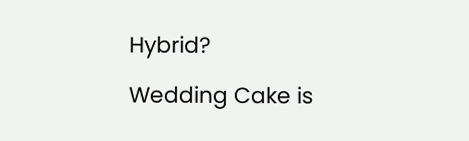Hybrid?

Wedding Cake is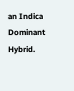an Indica Dominant Hybrid.